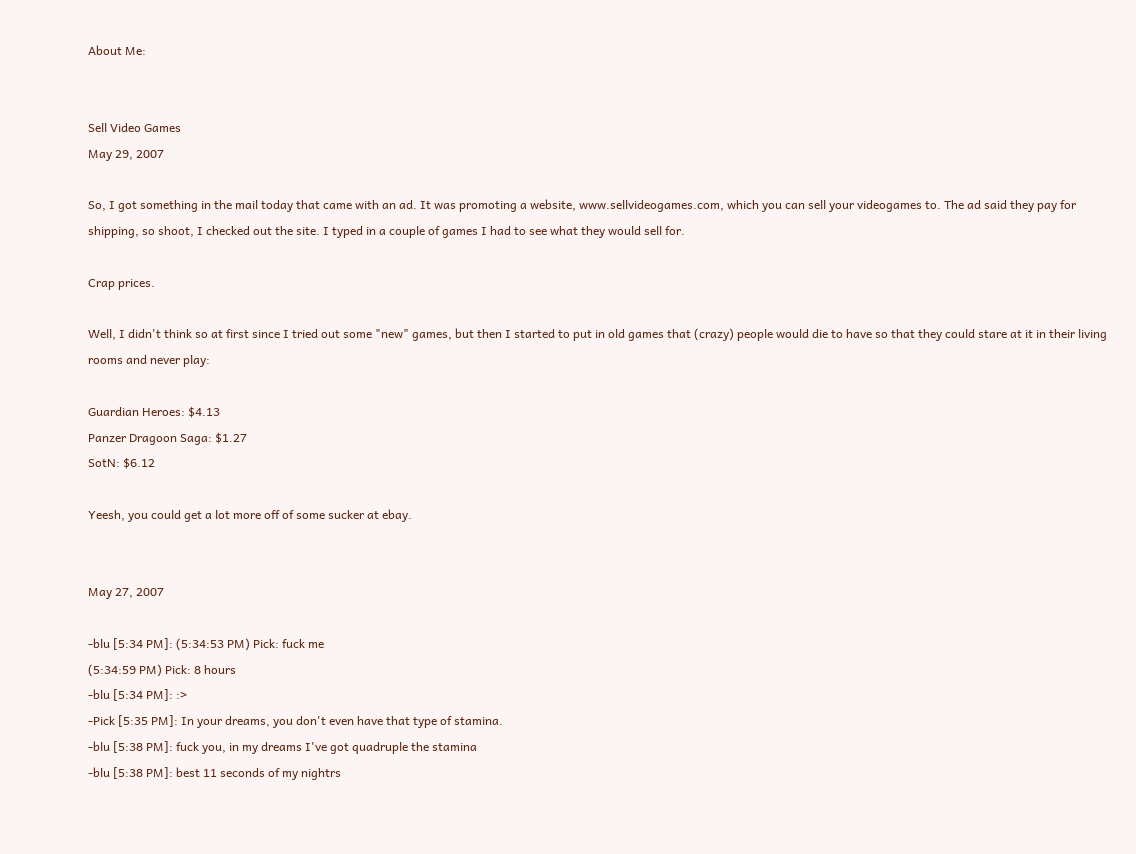About Me:


Sell Video Games
May 29, 2007

So, I got something in the mail today that came with an ad. It was promoting a website, www.sellvideogames.com, which you can sell your videogames to. The ad said they pay for shipping, so shoot, I checked out the site. I typed in a couple of games I had to see what they would sell for.

Crap prices.

Well, I didn't think so at first since I tried out some "new" games, but then I started to put in old games that (crazy) people would die to have so that they could stare at it in their living rooms and never play:

Guardian Heroes: $4.13
Panzer Dragoon Saga: $1.27
SotN: $6.12

Yeesh, you could get a lot more off of some sucker at ebay.


May 27, 2007

-blu [5:34 PM]: (5:34:53 PM) Pick: fuck me
(5:34:59 PM) Pick: 8 hours
-blu [5:34 PM]: :>
-Pick [5:35 PM]: In your dreams, you don't even have that type of stamina.
-blu [5:38 PM]: fuck you, in my dreams I've got quadruple the stamina
-blu [5:38 PM]: best 11 seconds of my nightrs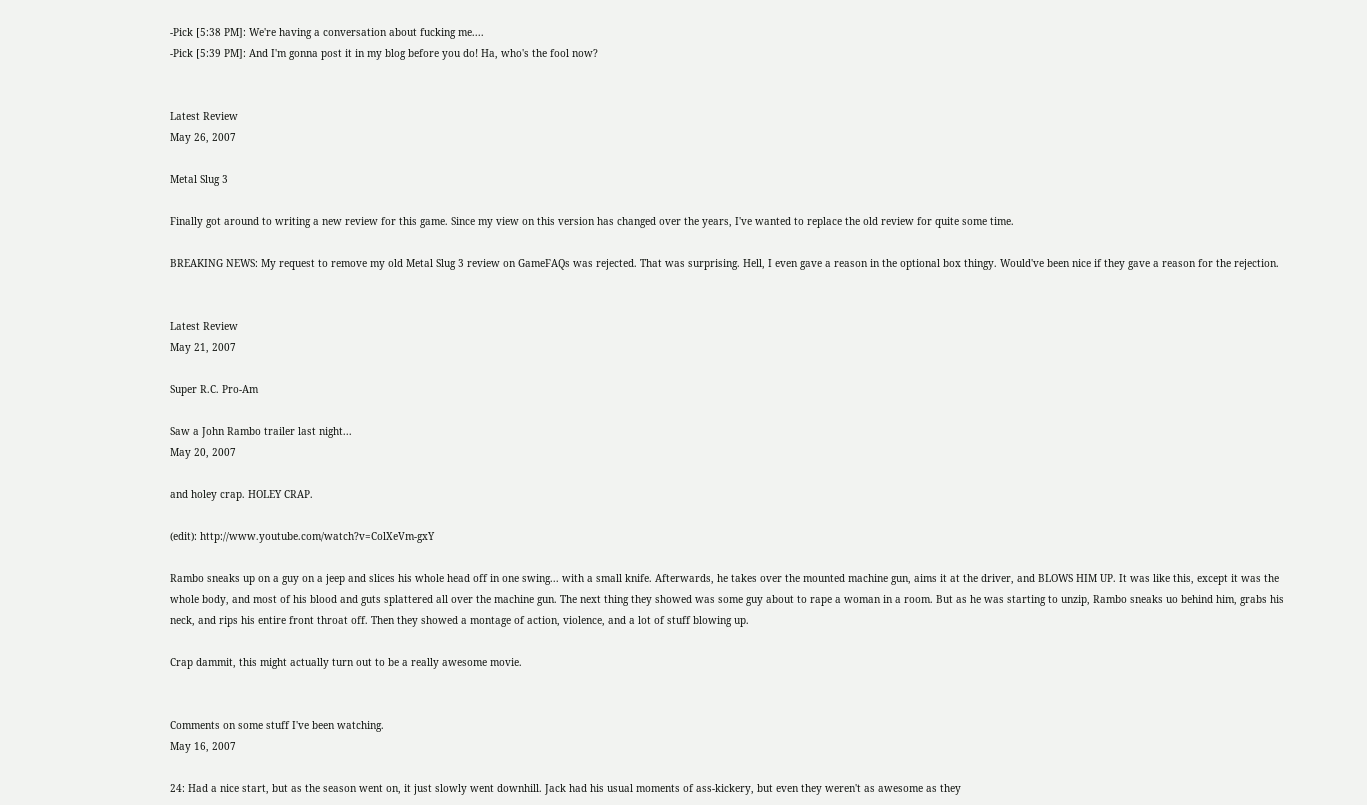-Pick [5:38 PM]: We're having a conversation about fucking me....
-Pick [5:39 PM]: And I'm gonna post it in my blog before you do! Ha, who's the fool now?


Latest Review
May 26, 2007

Metal Slug 3

Finally got around to writing a new review for this game. Since my view on this version has changed over the years, I've wanted to replace the old review for quite some time.

BREAKING NEWS: My request to remove my old Metal Slug 3 review on GameFAQs was rejected. That was surprising. Hell, I even gave a reason in the optional box thingy. Would've been nice if they gave a reason for the rejection.


Latest Review
May 21, 2007

Super R.C. Pro-Am

Saw a John Rambo trailer last night...
May 20, 2007

and holey crap. HOLEY CRAP.

(edit): http://www.youtube.com/watch?v=ColXeVm-gxY

Rambo sneaks up on a guy on a jeep and slices his whole head off in one swing... with a small knife. Afterwards, he takes over the mounted machine gun, aims it at the driver, and BLOWS HIM UP. It was like this, except it was the whole body, and most of his blood and guts splattered all over the machine gun. The next thing they showed was some guy about to rape a woman in a room. But as he was starting to unzip, Rambo sneaks uo behind him, grabs his neck, and rips his entire front throat off. Then they showed a montage of action, violence, and a lot of stuff blowing up.

Crap dammit, this might actually turn out to be a really awesome movie.


Comments on some stuff I've been watching.
May 16, 2007

24: Had a nice start, but as the season went on, it just slowly went downhill. Jack had his usual moments of ass-kickery, but even they weren't as awesome as they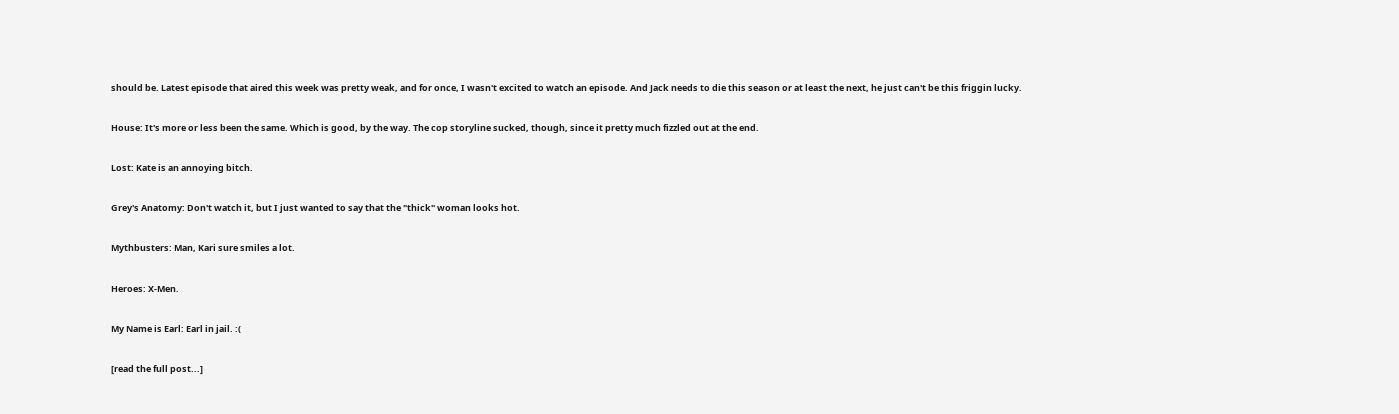should be. Latest episode that aired this week was pretty weak, and for once, I wasn't excited to watch an episode. And Jack needs to die this season or at least the next, he just can't be this friggin lucky.

House: It's more or less been the same. Which is good, by the way. The cop storyline sucked, though, since it pretty much fizzled out at the end.

Lost: Kate is an annoying bitch.

Grey's Anatomy: Don't watch it, but I just wanted to say that the "thick" woman looks hot.

Mythbusters: Man, Kari sure smiles a lot.

Heroes: X-Men.

My Name is Earl: Earl in jail. :(

[read the full post...]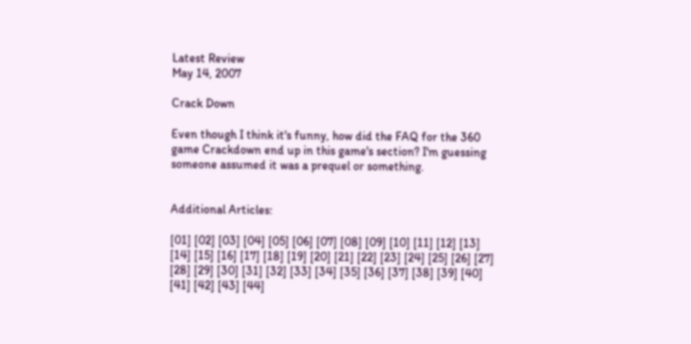Latest Review
May 14, 2007

Crack Down

Even though I think it's funny, how did the FAQ for the 360 game Crackdown end up in this game's section? I'm guessing someone assumed it was a prequel or something.


Additional Articles:

[01] [02] [03] [04] [05] [06] [07] [08] [09] [10] [11] [12] [13] [14] [15] [16] [17] [18] [19] [20] [21] [22] [23] [24] [25] [26] [27] [28] [29] [30] [31] [32] [33] [34] [35] [36] [37] [38] [39] [40] [41] [42] [43] [44]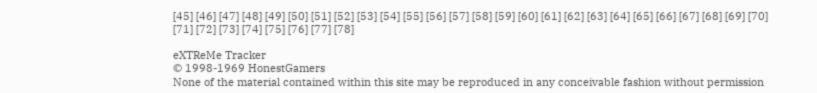[45] [46] [47] [48] [49] [50] [51] [52] [53] [54] [55] [56] [57] [58] [59] [60] [61] [62] [63] [64] [65] [66] [67] [68] [69] [70] [71] [72] [73] [74] [75] [76] [77] [78]

eXTReMe Tracker
© 1998-1969 HonestGamers
None of the material contained within this site may be reproduced in any conceivable fashion without permission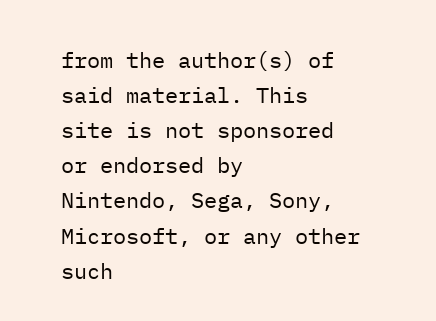from the author(s) of said material. This site is not sponsored or endorsed by Nintendo, Sega, Sony, Microsoft, or any other such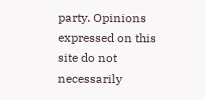party. Opinions expressed on this site do not necessarily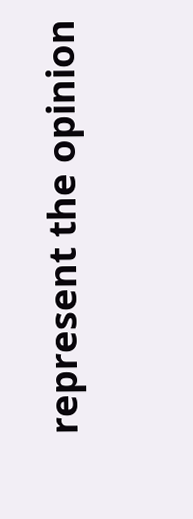represent the opinion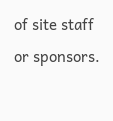of site staff or sponsors.